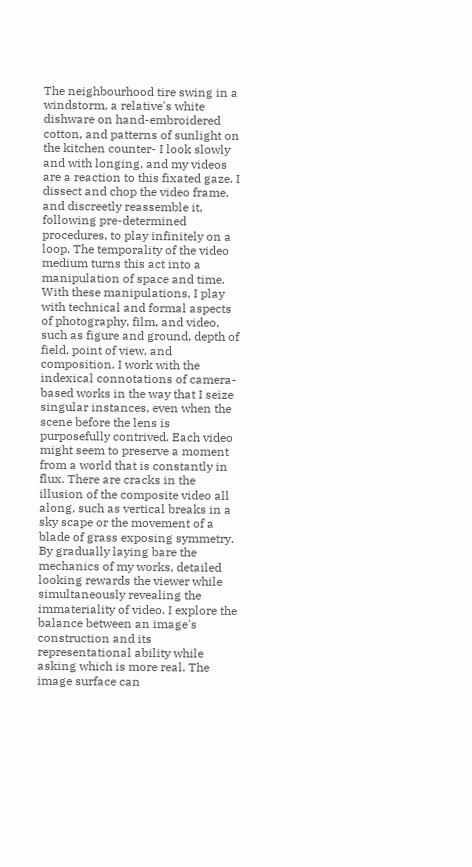The neighbourhood tire swing in a windstorm, a relative's white dishware on hand-embroidered cotton, and patterns of sunlight on the kitchen counter- I look slowly and with longing, and my videos are a reaction to this fixated gaze. I dissect and chop the video frame, and discreetly reassemble it, following pre-determined procedures, to play infinitely on a loop. The temporality of the video medium turns this act into a manipulation of space and time. With these manipulations, I play with technical and formal aspects of photography, film, and video, such as figure and ground, depth of field, point of view, and composition. I work with the indexical connotations of camera-based works in the way that I seize singular instances, even when the scene before the lens is purposefully contrived. Each video might seem to preserve a moment from a world that is constantly in flux. There are cracks in the illusion of the composite video all along, such as vertical breaks in a sky scape or the movement of a blade of grass exposing symmetry. By gradually laying bare the mechanics of my works, detailed looking rewards the viewer while simultaneously revealing the immateriality of video. I explore the balance between an image's construction and its representational ability while asking which is more real. The image surface can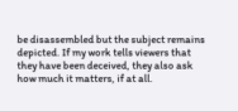be disassembled but the subject remains depicted. If my work tells viewers that they have been deceived, they also ask how much it matters, if at all.